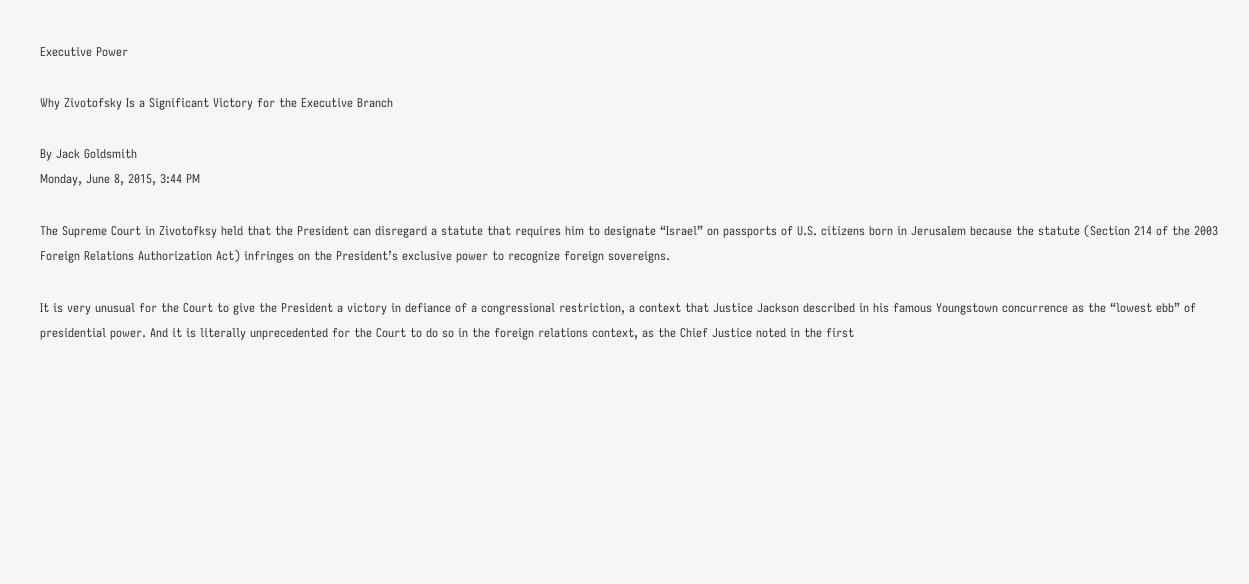Executive Power

Why Zivotofsky Is a Significant Victory for the Executive Branch

By Jack Goldsmith
Monday, June 8, 2015, 3:44 PM

The Supreme Court in Zivotofksy held that the President can disregard a statute that requires him to designate “Israel” on passports of U.S. citizens born in Jerusalem because the statute (Section 214 of the 2003 Foreign Relations Authorization Act) infringes on the President’s exclusive power to recognize foreign sovereigns.

It is very unusual for the Court to give the President a victory in defiance of a congressional restriction, a context that Justice Jackson described in his famous Youngstown concurrence as the “lowest ebb” of presidential power. And it is literally unprecedented for the Court to do so in the foreign relations context, as the Chief Justice noted in the first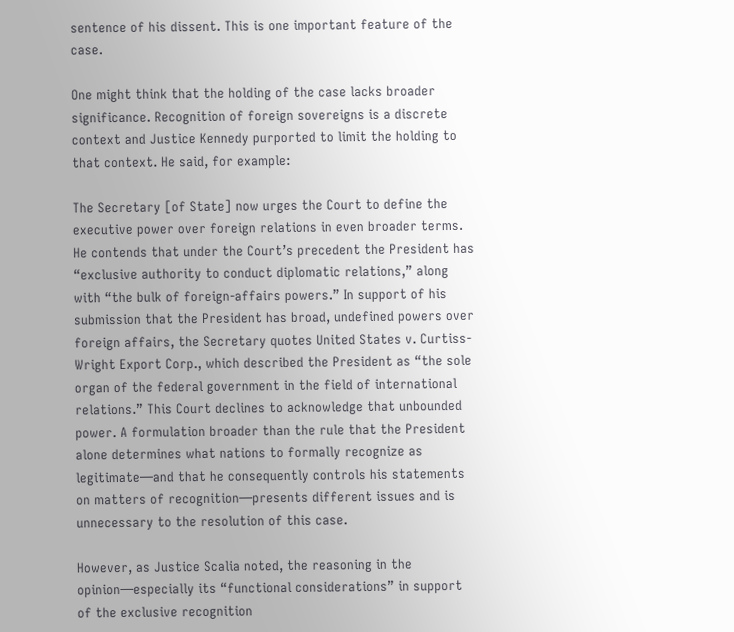sentence of his dissent. This is one important feature of the case.

One might think that the holding of the case lacks broader significance. Recognition of foreign sovereigns is a discrete context and Justice Kennedy purported to limit the holding to that context. He said, for example:

The Secretary [of State] now urges the Court to define the executive power over foreign relations in even broader terms. He contends that under the Court’s precedent the President has “exclusive authority to conduct diplomatic relations,” along with “the bulk of foreign-affairs powers.” In support of his submission that the President has broad, undefined powers over foreign affairs, the Secretary quotes United States v. Curtiss-Wright Export Corp., which described the President as “the sole organ of the federal government in the field of international relations.” This Court declines to acknowledge that unbounded power. A formulation broader than the rule that the President alone determines what nations to formally recognize as legitimate—and that he consequently controls his statements on matters of recognition—presents different issues and is unnecessary to the resolution of this case.

However, as Justice Scalia noted, the reasoning in the opinion—especially its “functional considerations” in support of the exclusive recognition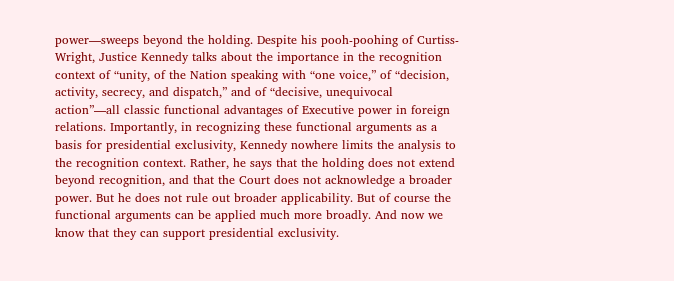power—sweeps beyond the holding. Despite his pooh-poohing of Curtiss-Wright, Justice Kennedy talks about the importance in the recognition context of “unity, of the Nation speaking with “one voice,” of “decision, activity, secrecy, and dispatch,” and of “decisive, unequivocal action”—all classic functional advantages of Executive power in foreign relations. Importantly, in recognizing these functional arguments as a basis for presidential exclusivity, Kennedy nowhere limits the analysis to the recognition context. Rather, he says that the holding does not extend beyond recognition, and that the Court does not acknowledge a broader power. But he does not rule out broader applicability. But of course the functional arguments can be applied much more broadly. And now we know that they can support presidential exclusivity.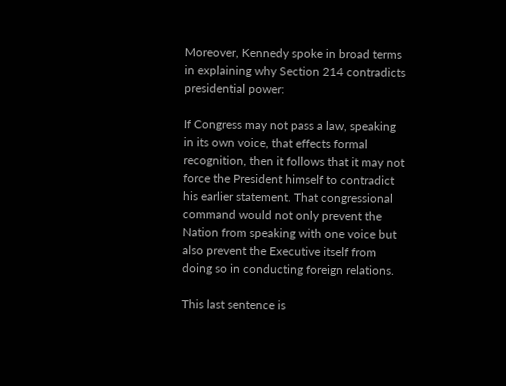Moreover, Kennedy spoke in broad terms in explaining why Section 214 contradicts presidential power:

If Congress may not pass a law, speaking in its own voice, that effects formal recognition, then it follows that it may not force the President himself to contradict his earlier statement. That congressional command would not only prevent the Nation from speaking with one voice but also prevent the Executive itself from doing so in conducting foreign relations.

This last sentence is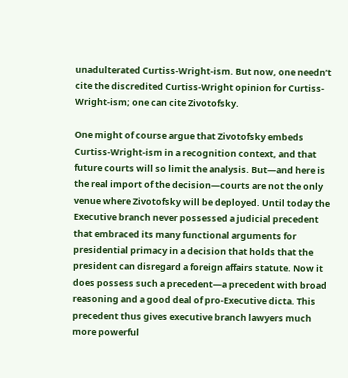unadulterated Curtiss-Wright-ism. But now, one needn’t cite the discredited Curtiss-Wright opinion for Curtiss-Wright-ism; one can cite Zivotofsky.

One might of course argue that Zivotofsky embeds Curtiss-Wright-ism in a recognition context, and that future courts will so limit the analysis. But—and here is the real import of the decision—courts are not the only venue where Zivotofsky will be deployed. Until today the Executive branch never possessed a judicial precedent that embraced its many functional arguments for presidential primacy in a decision that holds that the president can disregard a foreign affairs statute. Now it does possess such a precedent—a precedent with broad reasoning and a good deal of pro-Executive dicta. This precedent thus gives executive branch lawyers much more powerful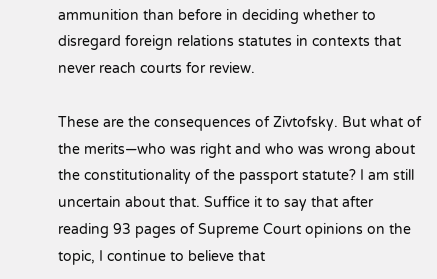ammunition than before in deciding whether to disregard foreign relations statutes in contexts that never reach courts for review.

These are the consequences of Zivtofsky. But what of the merits—who was right and who was wrong about the constitutionality of the passport statute? I am still uncertain about that. Suffice it to say that after reading 93 pages of Supreme Court opinions on the topic, I continue to believe that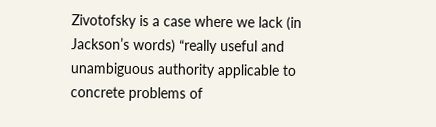Zivotofsky is a case where we lack (in Jackson’s words) “really useful and unambiguous authority applicable to concrete problems of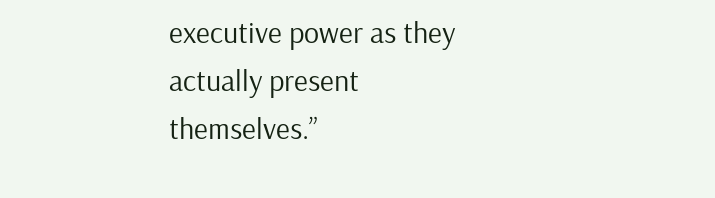executive power as they actually present themselves.”